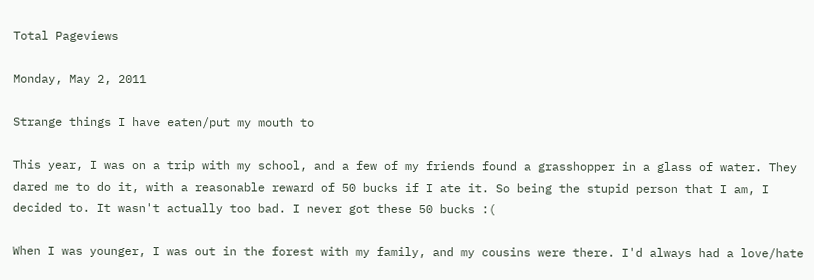Total Pageviews

Monday, May 2, 2011

Strange things I have eaten/put my mouth to

This year, I was on a trip with my school, and a few of my friends found a grasshopper in a glass of water. They dared me to do it, with a reasonable reward of 50 bucks if I ate it. So being the stupid person that I am, I decided to. It wasn't actually too bad. I never got these 50 bucks :(

When I was younger, I was out in the forest with my family, and my cousins were there. I'd always had a love/hate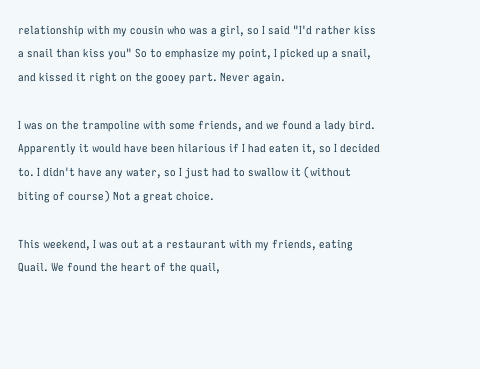relationship with my cousin who was a girl, so I said "I'd rather kiss a snail than kiss you" So to emphasize my point, I picked up a snail, and kissed it right on the gooey part. Never again.

I was on the trampoline with some friends, and we found a lady bird. Apparently it would have been hilarious if I had eaten it, so I decided to. I didn't have any water, so I just had to swallow it (without biting of course) Not a great choice.

This weekend, I was out at a restaurant with my friends, eating Quail. We found the heart of the quail,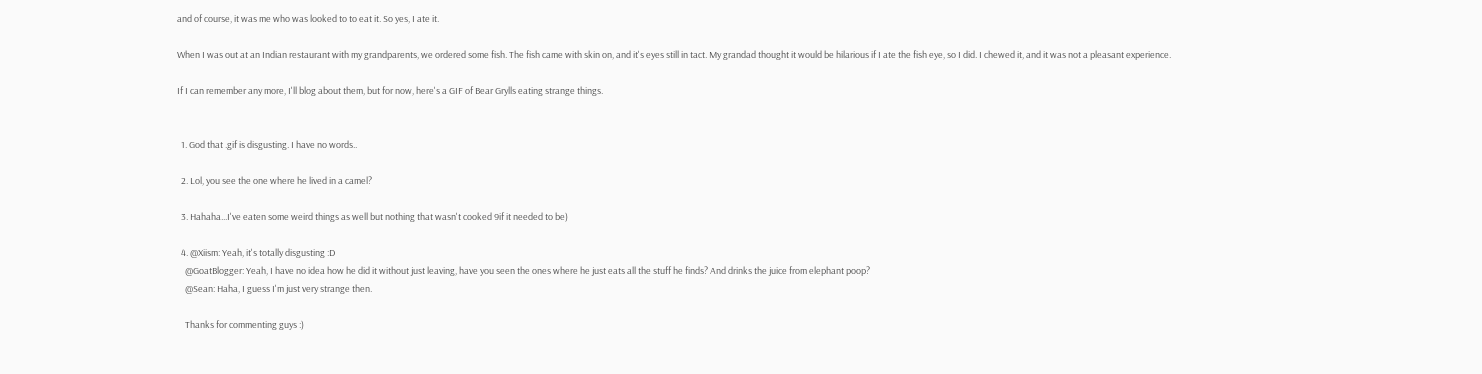and of course, it was me who was looked to to eat it. So yes, I ate it.

When I was out at an Indian restaurant with my grandparents, we ordered some fish. The fish came with skin on, and it's eyes still in tact. My grandad thought it would be hilarious if I ate the fish eye, so I did. I chewed it, and it was not a pleasant experience.

If I can remember any more, I'll blog about them, but for now, here's a GIF of Bear Grylls eating strange things.


  1. God that .gif is disgusting. I have no words..

  2. Lol, you see the one where he lived in a camel?

  3. Hahaha...I've eaten some weird things as well but nothing that wasn't cooked 9if it needed to be)

  4. @Xiism: Yeah, it's totally disgusting :D
    @GoatBlogger: Yeah, I have no idea how he did it without just leaving, have you seen the ones where he just eats all the stuff he finds? And drinks the juice from elephant poop?
    @Sean: Haha, I guess I'm just very strange then.

    Thanks for commenting guys :)